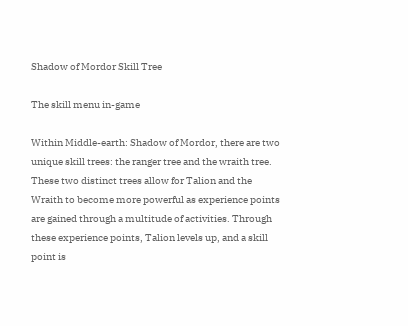Shadow of Mordor Skill Tree

The skill menu in-game

Within Middle-earth: Shadow of Mordor, there are two unique skill trees: the ranger tree and the wraith tree. These two distinct trees allow for Talion and the Wraith to become more powerful as experience points are gained through a multitude of activities. Through these experience points, Talion levels up, and a skill point is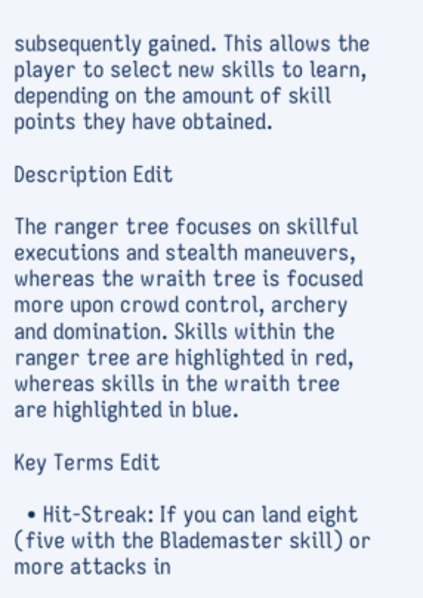subsequently gained. This allows the player to select new skills to learn, depending on the amount of skill points they have obtained.

Description Edit

The ranger tree focuses on skillful executions and stealth maneuvers, whereas the wraith tree is focused more upon crowd control, archery and domination. Skills within the ranger tree are highlighted in red, whereas skills in the wraith tree are highlighted in blue.

Key Terms Edit

  • Hit-Streak: If you can land eight (five with the Blademaster skill) or more attacks in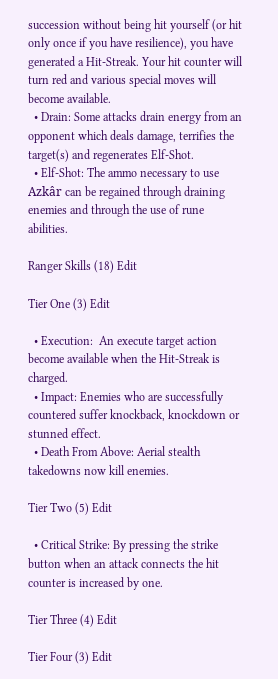succession without being hit yourself (or hit only once if you have resilience), you have generated a Hit-Streak. Your hit counter will turn red and various special moves will become available.
  • Drain: Some attacks drain energy from an opponent which deals damage, terrifies the target(s) and regenerates Elf-Shot.
  • Elf-Shot: The ammo necessary to use Azkâr can be regained through draining enemies and through the use of rune abilities.

Ranger Skills (18) Edit

Tier One (3) Edit

  • Execution:  An execute target action become available when the Hit-Streak is charged.
  • Impact: Enemies who are successfully countered suffer knockback, knockdown or stunned effect.
  • Death From Above: Aerial stealth takedowns now kill enemies.

Tier Two (5) Edit

  • Critical Strike: By pressing the strike button when an attack connects the hit counter is increased by one.

Tier Three (4) Edit

Tier Four (3) Edit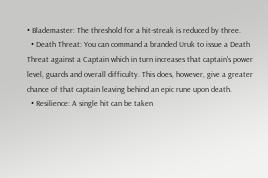• Blademaster: The threshold for a hit-streak is reduced by three.
  • Death Threat: You can command a branded Uruk to issue a Death Threat against a Captain which in turn increases that captain's power level, guards and overall difficulty. This does, however, give a greater chance of that captain leaving behind an epic rune upon death.
  • Resilience: A single hit can be taken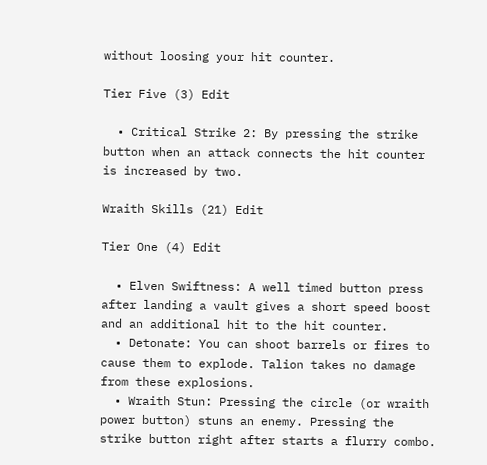without loosing your hit counter.

Tier Five (3) Edit

  • Critical Strike 2: By pressing the strike button when an attack connects the hit counter is increased by two.

Wraith Skills (21) Edit

Tier One (4) Edit

  • Elven Swiftness: A well timed button press after landing a vault gives a short speed boost and an additional hit to the hit counter.
  • Detonate: You can shoot barrels or fires to cause them to explode. Talion takes no damage from these explosions.
  • Wraith Stun: Pressing the circle (or wraith power button) stuns an enemy. Pressing the strike button right after starts a flurry combo.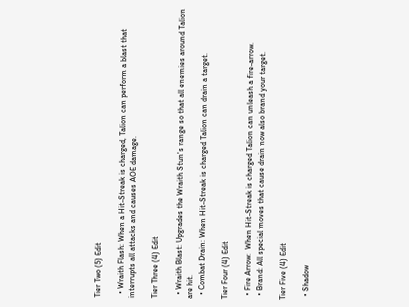Tier Two (5) Edit

  • Wraith Flash: When a Hit-Streak is charged, Talion can perform a blast that interrupts all attacks and causes AOE damage.

Tier Three (4) Edit

  • Wraith Blast: Upgrades the Wraith Stun's range so that all enemies around Talion are hit.
  • Combat Drain: When Hit-Streak is charged Talion can drain a target.

Tier Four (4) Edit

  • Fire Arrow:  When Hit-Streak is charged Talion can unleash a fire-arrow.
  • Brand: All special moves that cause drain now also brand your target.

Tier Five (4) Edit

  • Shadow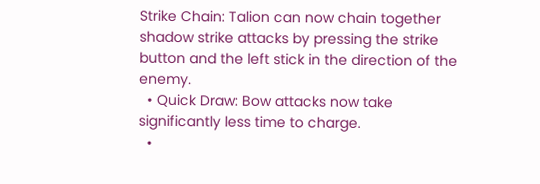Strike Chain: Talion can now chain together shadow strike attacks by pressing the strike button and the left stick in the direction of the enemy.
  • Quick Draw: Bow attacks now take significantly less time to charge.
  •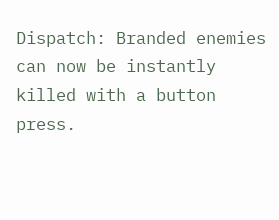Dispatch: Branded enemies can now be instantly killed with a button press.